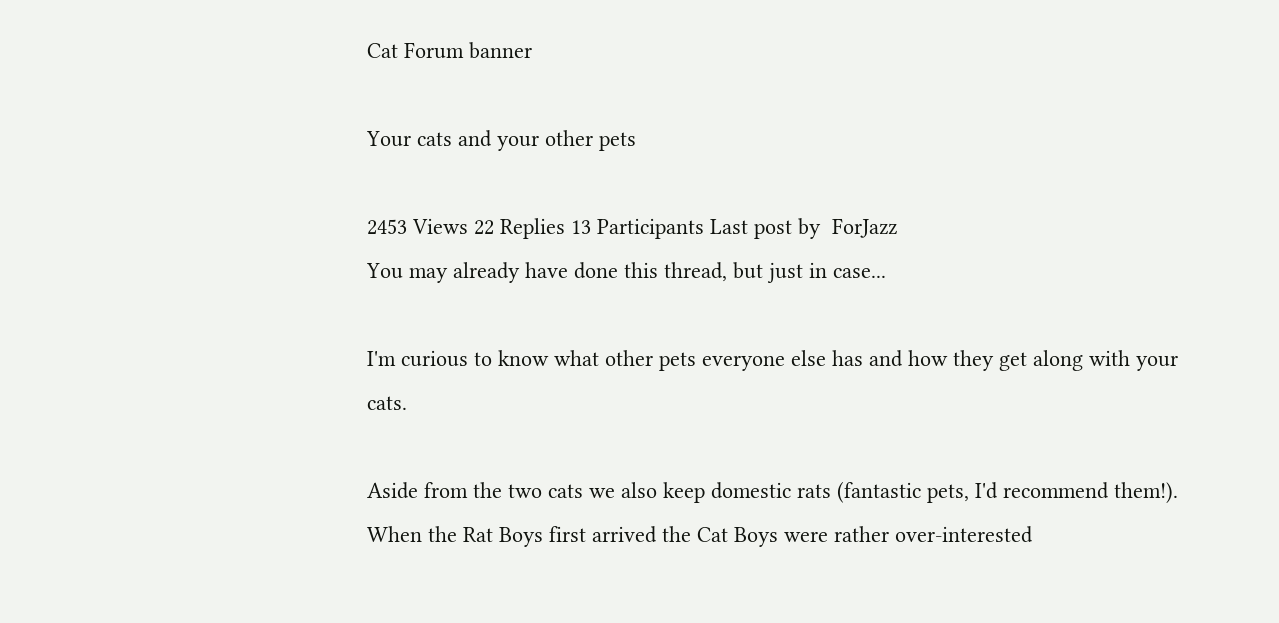Cat Forum banner

Your cats and your other pets

2453 Views 22 Replies 13 Participants Last post by  ForJazz
You may already have done this thread, but just in case...

I'm curious to know what other pets everyone else has and how they get along with your cats.

Aside from the two cats we also keep domestic rats (fantastic pets, I'd recommend them!). When the Rat Boys first arrived the Cat Boys were rather over-interested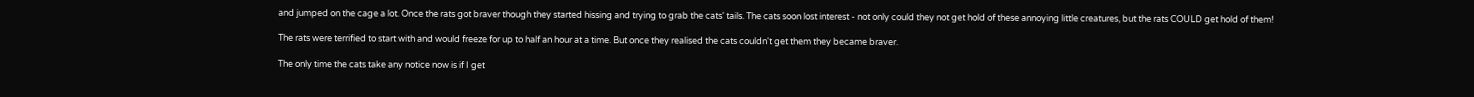and jumped on the cage a lot. Once the rats got braver though they started hissing and trying to grab the cats' tails. The cats soon lost interest - not only could they not get hold of these annoying little creatures, but the rats COULD get hold of them!

The rats were terrified to start with and would freeze for up to half an hour at a time. But once they realised the cats couldn't get them they became braver.

The only time the cats take any notice now is if I get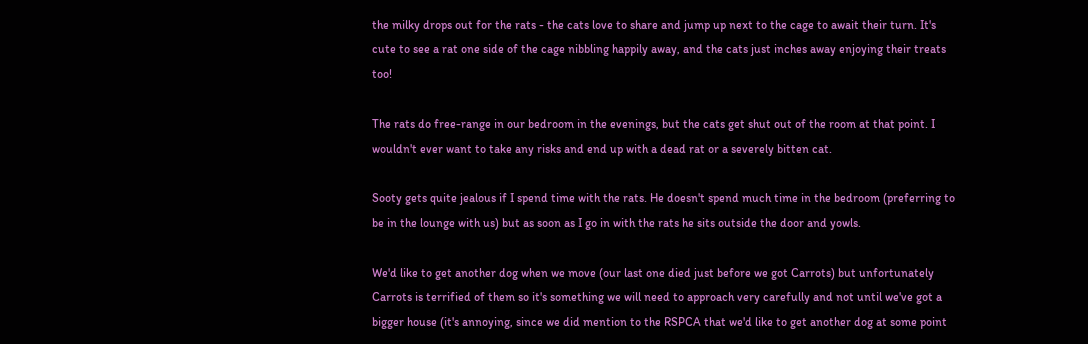the milky drops out for the rats - the cats love to share and jump up next to the cage to await their turn. It's cute to see a rat one side of the cage nibbling happily away, and the cats just inches away enjoying their treats too!

The rats do free-range in our bedroom in the evenings, but the cats get shut out of the room at that point. I wouldn't ever want to take any risks and end up with a dead rat or a severely bitten cat.

Sooty gets quite jealous if I spend time with the rats. He doesn't spend much time in the bedroom (preferring to be in the lounge with us) but as soon as I go in with the rats he sits outside the door and yowls.

We'd like to get another dog when we move (our last one died just before we got Carrots) but unfortunately Carrots is terrified of them so it's something we will need to approach very carefully and not until we've got a bigger house (it's annoying, since we did mention to the RSPCA that we'd like to get another dog at some point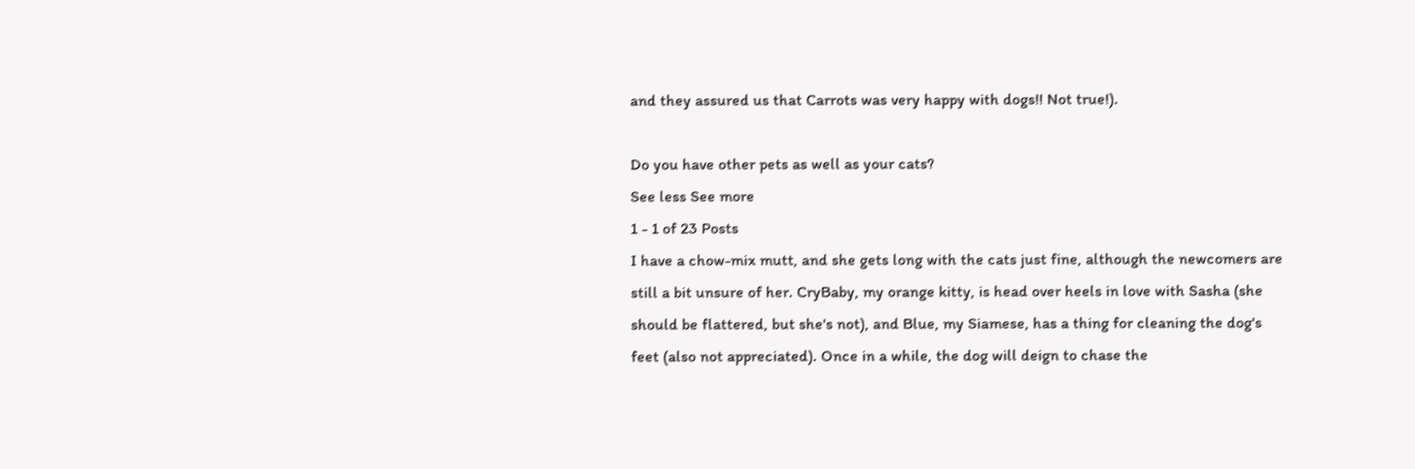and they assured us that Carrots was very happy with dogs!! Not true!).

Do you have other pets as well as your cats?
See less See more
1 - 1 of 23 Posts
I have a chow-mix mutt, and she gets long with the cats just fine, although the newcomers are still a bit unsure of her. CryBaby, my orange kitty, is head over heels in love with Sasha (she should be flattered, but she's not), and Blue, my Siamese, has a thing for cleaning the dog's feet (also not appreciated). Once in a while, the dog will deign to chase the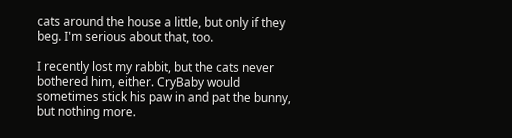cats around the house a little, but only if they beg. I'm serious about that, too.

I recently lost my rabbit, but the cats never bothered him, either. CryBaby would sometimes stick his paw in and pat the bunny, but nothing more.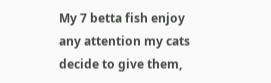My 7 betta fish enjoy any attention my cats decide to give them,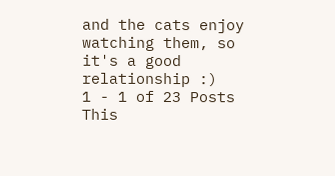and the cats enjoy watching them, so it's a good relationship :)
1 - 1 of 23 Posts
This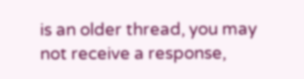is an older thread, you may not receive a response,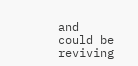and could be reviving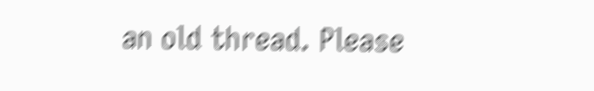an old thread. Please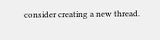consider creating a new thread.